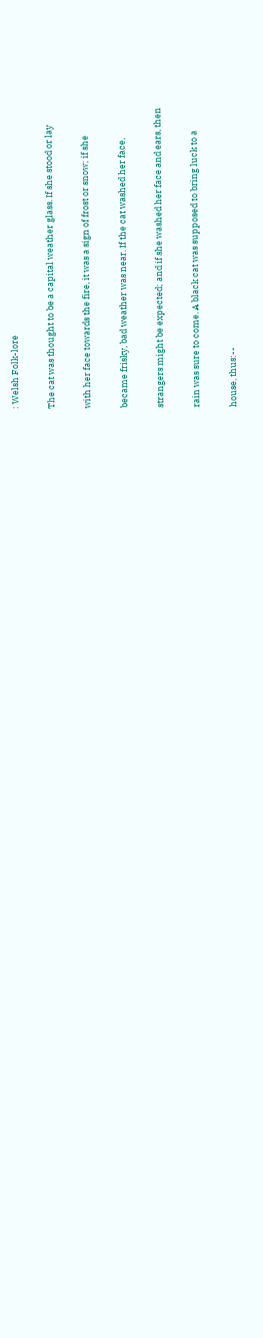: Welsh Folk-lore

The cat was thought to be a capital weather glass. If she stood or lay

with her face towards the fire, it was a sign of frost or snow; if she

became frisky, bad weather was near. If the cat washed her face,

strangers might be expected; and if she washed her face and ears, then

rain was sure to come. A black cat was supposed to bring luck to a

house, thus:--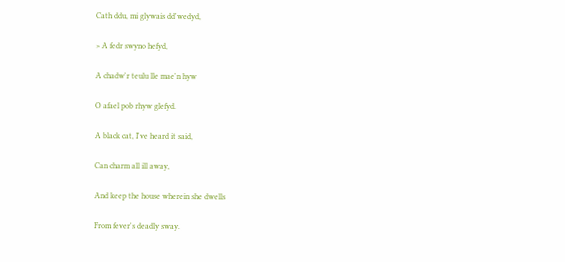Cath ddu, mi glywais dd'wedyd,

> A fedr swyno hefyd,

A chadw'r teulu lle mae'n hyw

O afael pob rhyw glefyd.

A black cat, I've heard it said,

Can charm all ill away,

And keep the house wherein she dwells

From fever's deadly sway.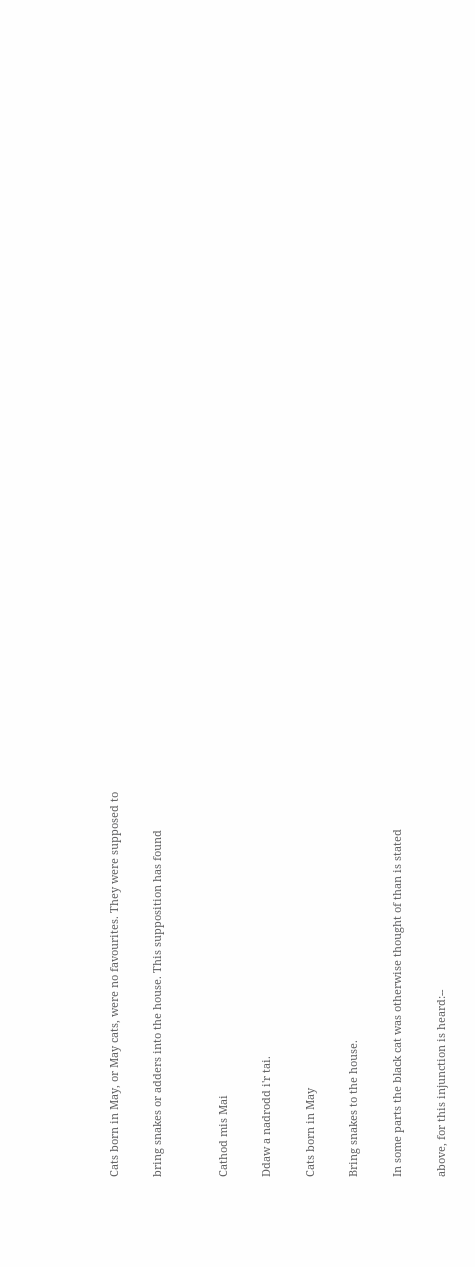Cats born in May, or May cats, were no favourites. They were supposed to

bring snakes or adders into the house. This supposition has found


Cathod mis Mai

Ddaw a nadrodd i'r tai.

Cats born in May

Bring snakes to the house.

In some parts the black cat was otherwise thought of than is stated

above, for this injunction is heard:--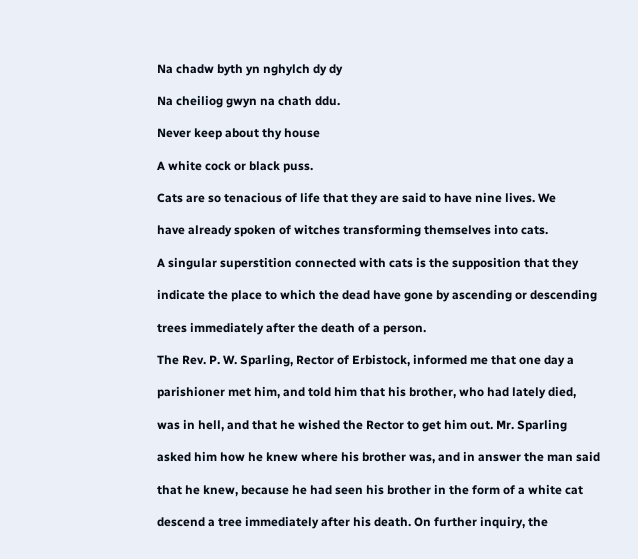Na chadw byth yn nghylch dy dy

Na cheiliog gwyn na chath ddu.

Never keep about thy house

A white cock or black puss.

Cats are so tenacious of life that they are said to have nine lives. We

have already spoken of witches transforming themselves into cats.

A singular superstition connected with cats is the supposition that they

indicate the place to which the dead have gone by ascending or descending

trees immediately after the death of a person.

The Rev. P. W. Sparling, Rector of Erbistock, informed me that one day a

parishioner met him, and told him that his brother, who had lately died,

was in hell, and that he wished the Rector to get him out. Mr. Sparling

asked him how he knew where his brother was, and in answer the man said

that he knew, because he had seen his brother in the form of a white cat

descend a tree immediately after his death. On further inquiry, the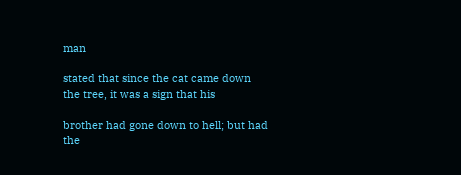man

stated that since the cat came down the tree, it was a sign that his

brother had gone down to hell; but had the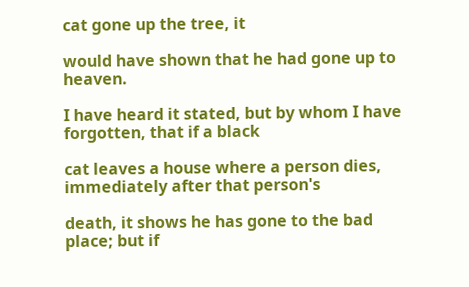cat gone up the tree, it

would have shown that he had gone up to heaven.

I have heard it stated, but by whom I have forgotten, that if a black

cat leaves a house where a person dies, immediately after that person's

death, it shows he has gone to the bad place; but if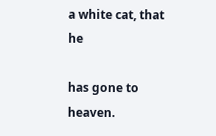a white cat, that he

has gone to heaven.